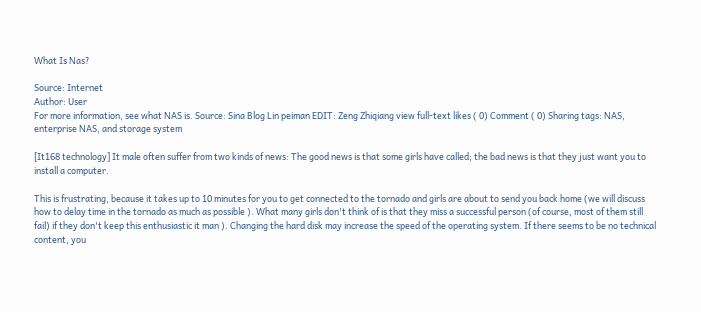What Is Nas?

Source: Internet
Author: User
For more information, see what NAS is. Source: Sina Blog Lin peiman EDIT: Zeng Zhiqiang view full-text likes ( 0) Comment ( 0) Sharing tags: NAS, enterprise NAS, and storage system

[It168 technology] It male often suffer from two kinds of news: The good news is that some girls have called; the bad news is that they just want you to install a computer.

This is frustrating, because it takes up to 10 minutes for you to get connected to the tornado and girls are about to send you back home (we will discuss how to delay time in the tornado as much as possible ). What many girls don't think of is that they miss a successful person (of course, most of them still fail) if they don't keep this enthusiastic it man ). Changing the hard disk may increase the speed of the operating system. If there seems to be no technical content, you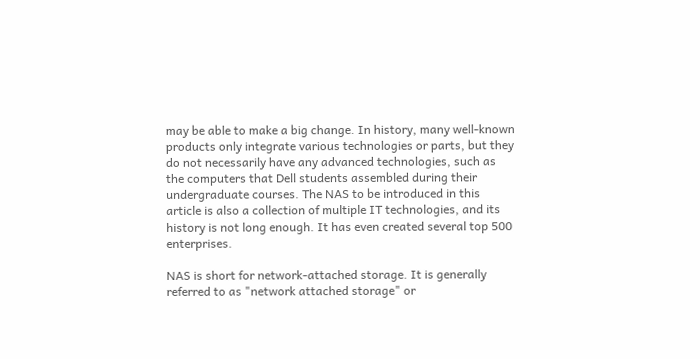may be able to make a big change. In history, many well-known products only integrate various technologies or parts, but they do not necessarily have any advanced technologies, such as the computers that Dell students assembled during their undergraduate courses. The NAS to be introduced in this article is also a collection of multiple IT technologies, and its history is not long enough. It has even created several top 500 enterprises.

NAS is short for network-attached storage. It is generally referred to as "network attached storage" or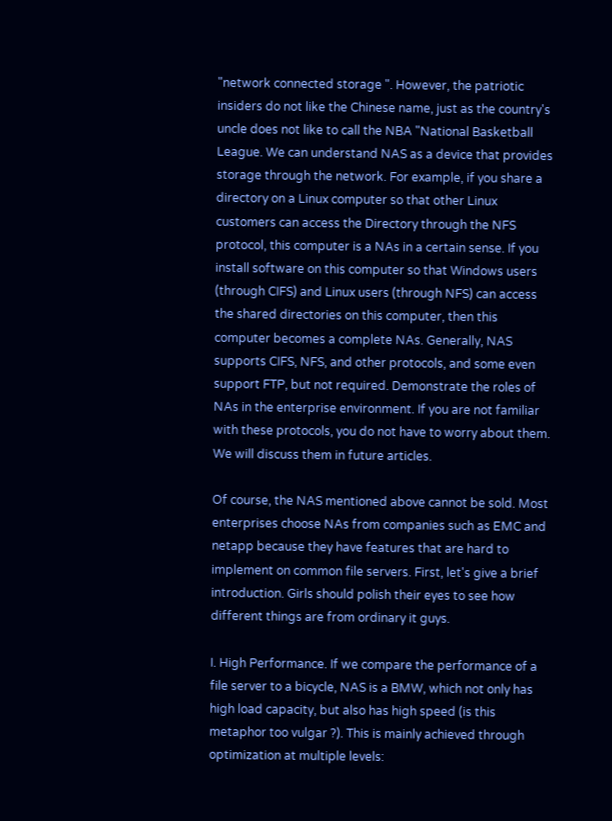"network connected storage ". However, the patriotic insiders do not like the Chinese name, just as the country's uncle does not like to call the NBA "National Basketball League. We can understand NAS as a device that provides storage through the network. For example, if you share a directory on a Linux computer so that other Linux customers can access the Directory through the NFS protocol, this computer is a NAs in a certain sense. If you install software on this computer so that Windows users (through CIFS) and Linux users (through NFS) can access the shared directories on this computer, then this computer becomes a complete NAs. Generally, NAS supports CIFS, NFS, and other protocols, and some even support FTP, but not required. Demonstrate the roles of NAs in the enterprise environment. If you are not familiar with these protocols, you do not have to worry about them. We will discuss them in future articles.

Of course, the NAS mentioned above cannot be sold. Most enterprises choose NAs from companies such as EMC and netapp because they have features that are hard to implement on common file servers. First, let's give a brief introduction. Girls should polish their eyes to see how different things are from ordinary it guys.

I. High Performance. If we compare the performance of a file server to a bicycle, NAS is a BMW, which not only has high load capacity, but also has high speed (is this metaphor too vulgar ?). This is mainly achieved through optimization at multiple levels: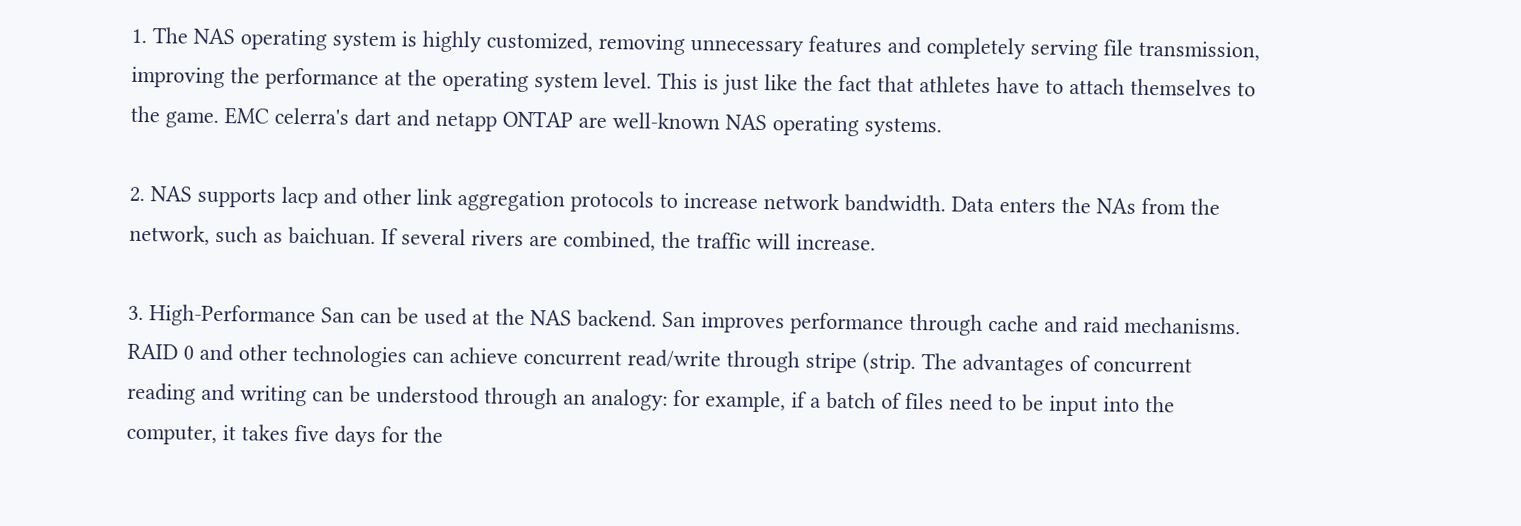1. The NAS operating system is highly customized, removing unnecessary features and completely serving file transmission, improving the performance at the operating system level. This is just like the fact that athletes have to attach themselves to the game. EMC celerra's dart and netapp ONTAP are well-known NAS operating systems.

2. NAS supports lacp and other link aggregation protocols to increase network bandwidth. Data enters the NAs from the network, such as baichuan. If several rivers are combined, the traffic will increase.

3. High-Performance San can be used at the NAS backend. San improves performance through cache and raid mechanisms. RAID 0 and other technologies can achieve concurrent read/write through stripe (strip. The advantages of concurrent reading and writing can be understood through an analogy: for example, if a batch of files need to be input into the computer, it takes five days for the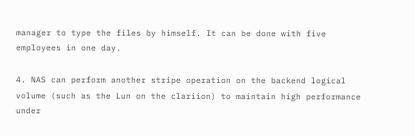manager to type the files by himself. It can be done with five employees in one day.

4. NAS can perform another stripe operation on the backend logical volume (such as the Lun on the clariion) to maintain high performance under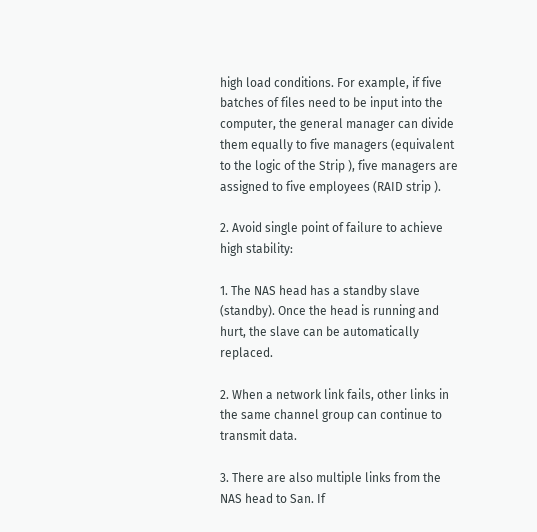high load conditions. For example, if five batches of files need to be input into the computer, the general manager can divide them equally to five managers (equivalent to the logic of the Strip ), five managers are assigned to five employees (RAID strip ).

2. Avoid single point of failure to achieve high stability:

1. The NAS head has a standby slave (standby). Once the head is running and hurt, the slave can be automatically replaced.

2. When a network link fails, other links in the same channel group can continue to transmit data.

3. There are also multiple links from the NAS head to San. If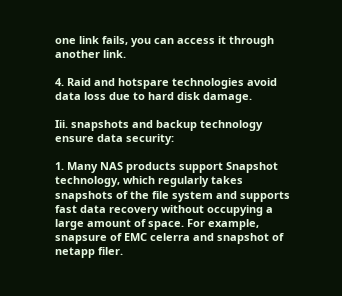one link fails, you can access it through another link.

4. Raid and hotspare technologies avoid data loss due to hard disk damage.

Iii. snapshots and backup technology ensure data security:

1. Many NAS products support Snapshot technology, which regularly takes snapshots of the file system and supports fast data recovery without occupying a large amount of space. For example, snapsure of EMC celerra and snapshot of netapp filer.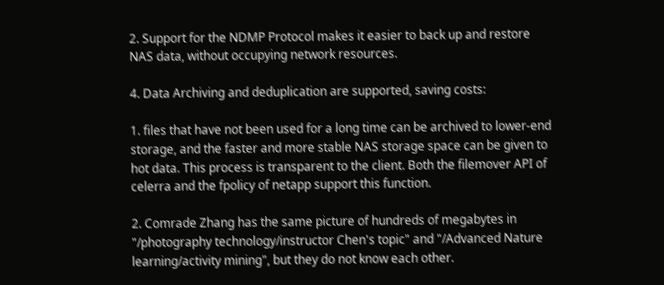2. Support for the NDMP Protocol makes it easier to back up and restore NAS data, without occupying network resources.

4. Data Archiving and deduplication are supported, saving costs:

1. files that have not been used for a long time can be archived to lower-end storage, and the faster and more stable NAS storage space can be given to hot data. This process is transparent to the client. Both the filemover API of celerra and the fpolicy of netapp support this function.

2. Comrade Zhang has the same picture of hundreds of megabytes in "/photography technology/instructor Chen's topic" and "/Advanced Nature learning/activity mining", but they do not know each other.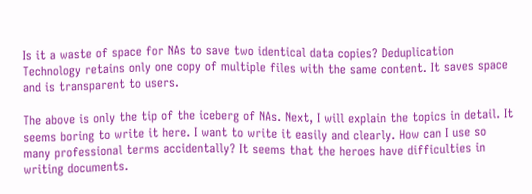Is it a waste of space for NAs to save two identical data copies? Deduplication Technology retains only one copy of multiple files with the same content. It saves space and is transparent to users.

The above is only the tip of the iceberg of NAs. Next, I will explain the topics in detail. It seems boring to write it here. I want to write it easily and clearly. How can I use so many professional terms accidentally? It seems that the heroes have difficulties in writing documents.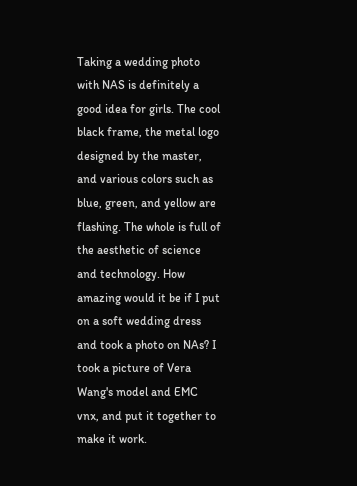Taking a wedding photo with NAS is definitely a good idea for girls. The cool black frame, the metal logo designed by the master, and various colors such as blue, green, and yellow are flashing. The whole is full of the aesthetic of science and technology. How amazing would it be if I put on a soft wedding dress and took a photo on NAs? I took a picture of Vera Wang's model and EMC vnx, and put it together to make it work.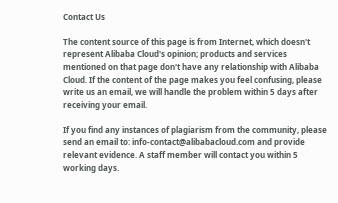Contact Us

The content source of this page is from Internet, which doesn't represent Alibaba Cloud's opinion; products and services mentioned on that page don't have any relationship with Alibaba Cloud. If the content of the page makes you feel confusing, please write us an email, we will handle the problem within 5 days after receiving your email.

If you find any instances of plagiarism from the community, please send an email to: info-contact@alibabacloud.com and provide relevant evidence. A staff member will contact you within 5 working days.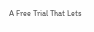A Free Trial That Lets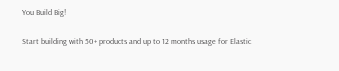You Build Big!

Start building with 50+ products and up to 12 months usage for Elastic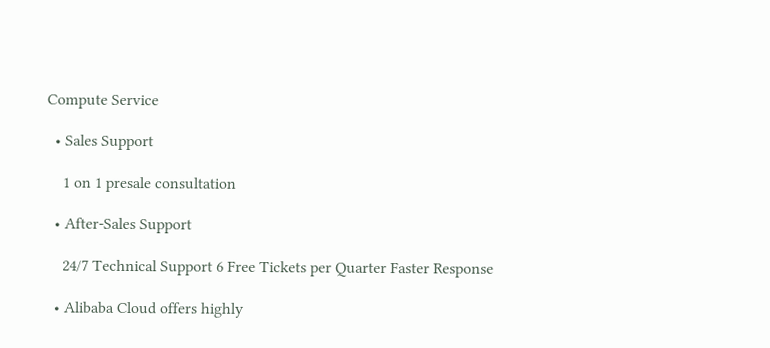Compute Service

  • Sales Support

    1 on 1 presale consultation

  • After-Sales Support

    24/7 Technical Support 6 Free Tickets per Quarter Faster Response

  • Alibaba Cloud offers highly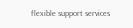flexible support services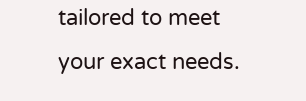tailored to meet your exact needs.